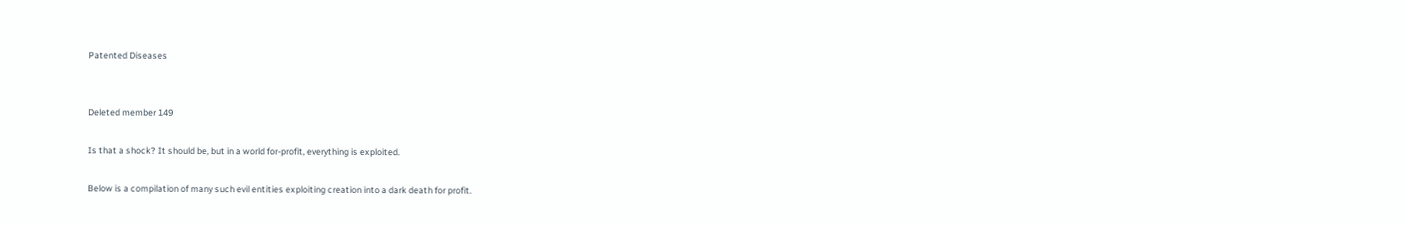Patented Diseases


Deleted member 149

Is that a shock? It should be, but in a world for-profit, everything is exploited.

Below is a compilation of many such evil entities exploiting creation into a dark death for profit.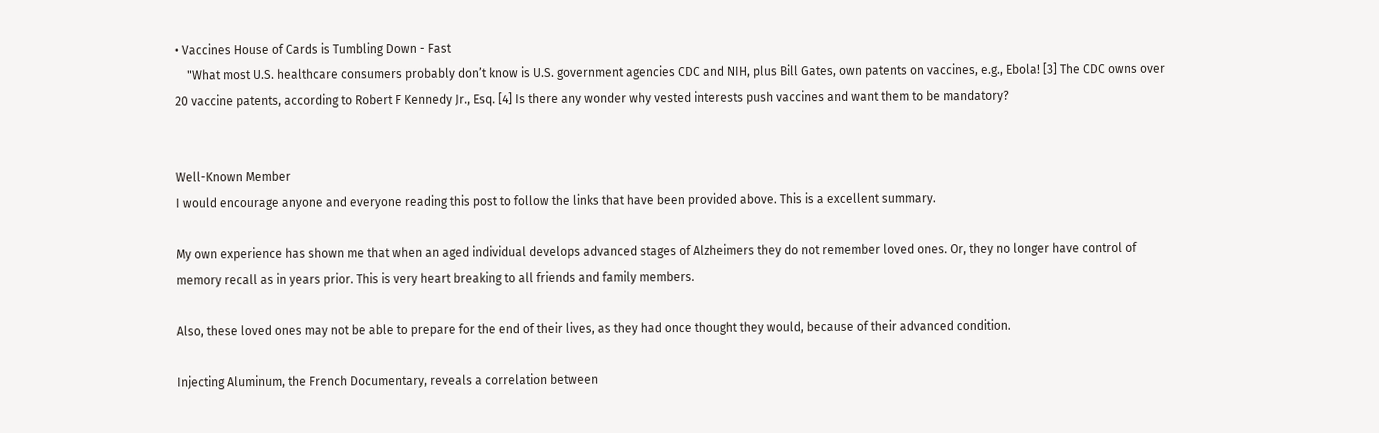• Vaccines House of Cards is Tumbling Down - Fast
    "What most U.S. healthcare consumers probably don’t know is U.S. government agencies CDC and NIH, plus Bill Gates, own patents on vaccines, e.g., Ebola! [3] The CDC owns over 20 vaccine patents, according to Robert F Kennedy Jr., Esq. [4] Is there any wonder why vested interests push vaccines and want them to be mandatory?


Well-Known Member
I would encourage anyone and everyone reading this post to follow the links that have been provided above. This is a excellent summary.

My own experience has shown me that when an aged individual develops advanced stages of Alzheimers they do not remember loved ones. Or, they no longer have control of memory recall as in years prior. This is very heart breaking to all friends and family members.

Also, these loved ones may not be able to prepare for the end of their lives, as they had once thought they would, because of their advanced condition.

Injecting Aluminum, the French Documentary, reveals a correlation between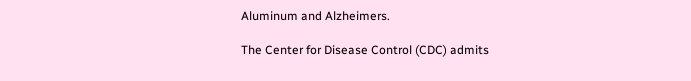Aluminum and Alzheimers.

The Center for Disease Control (CDC) admits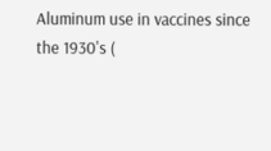Aluminum use in vaccines since the 1930's (